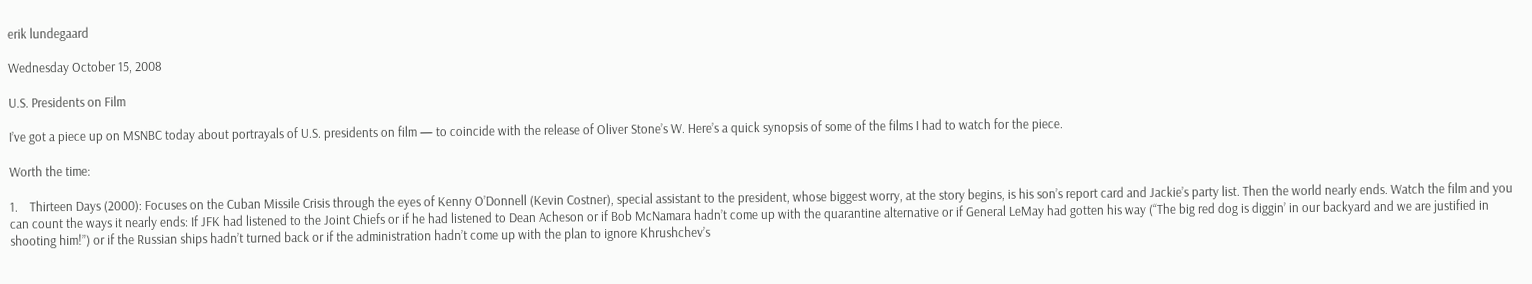erik lundegaard

Wednesday October 15, 2008

U.S. Presidents on Film

I’ve got a piece up on MSNBC today about portrayals of U.S. presidents on film — to coincide with the release of Oliver Stone’s W. Here’s a quick synopsis of some of the films I had to watch for the piece.

Worth the time:

1.    Thirteen Days (2000): Focuses on the Cuban Missile Crisis through the eyes of Kenny O’Donnell (Kevin Costner), special assistant to the president, whose biggest worry, at the story begins, is his son’s report card and Jackie’s party list. Then the world nearly ends. Watch the film and you can count the ways it nearly ends: If JFK had listened to the Joint Chiefs or if he had listened to Dean Acheson or if Bob McNamara hadn’t come up with the quarantine alternative or if General LeMay had gotten his way (“The big red dog is diggin’ in our backyard and we are justified in shooting him!”) or if the Russian ships hadn’t turned back or if the administration hadn’t come up with the plan to ignore Khrushchev’s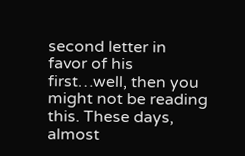second letter in favor of his first…well, then you might not be reading this. These days, almost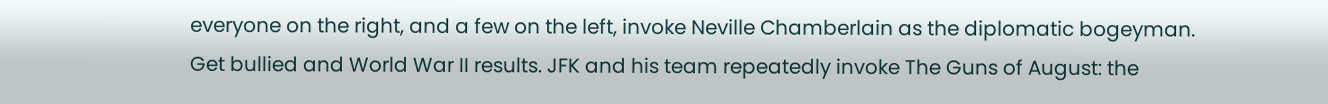everyone on the right, and a few on the left, invoke Neville Chamberlain as the diplomatic bogeyman. Get bullied and World War II results. JFK and his team repeatedly invoke The Guns of August: the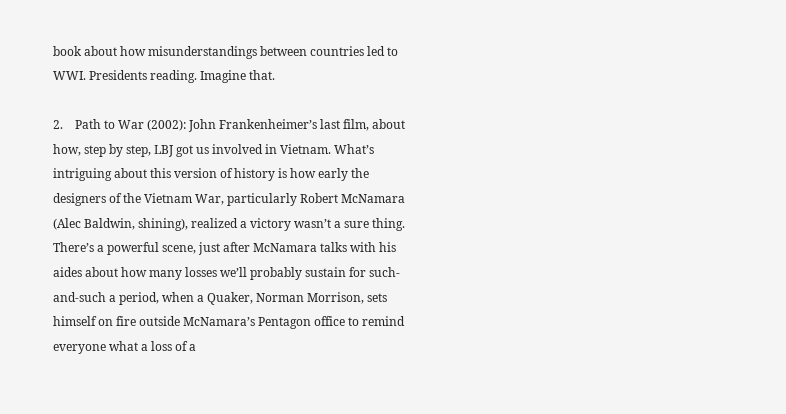book about how misunderstandings between countries led to WWI. Presidents reading. Imagine that.

2.    Path to War (2002): John Frankenheimer’s last film, about how, step by step, LBJ got us involved in Vietnam. What’s intriguing about this version of history is how early the designers of the Vietnam War, particularly Robert McNamara (Alec Baldwin, shining), realized a victory wasn’t a sure thing. There’s a powerful scene, just after McNamara talks with his aides about how many losses we’ll probably sustain for such-and-such a period, when a Quaker, Norman Morrison, sets himself on fire outside McNamara’s Pentagon office to remind everyone what a loss of a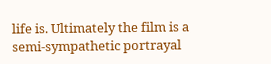life is. Ultimately the film is a semi-sympathetic portrayal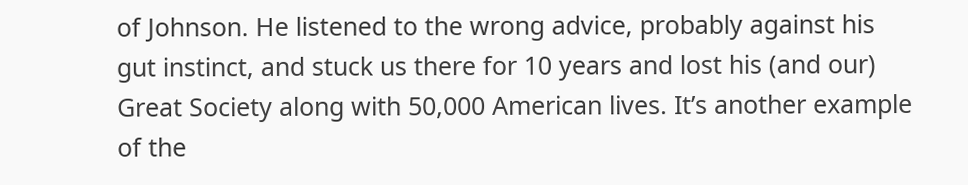of Johnson. He listened to the wrong advice, probably against his gut instinct, and stuck us there for 10 years and lost his (and our) Great Society along with 50,000 American lives. It’s another example of the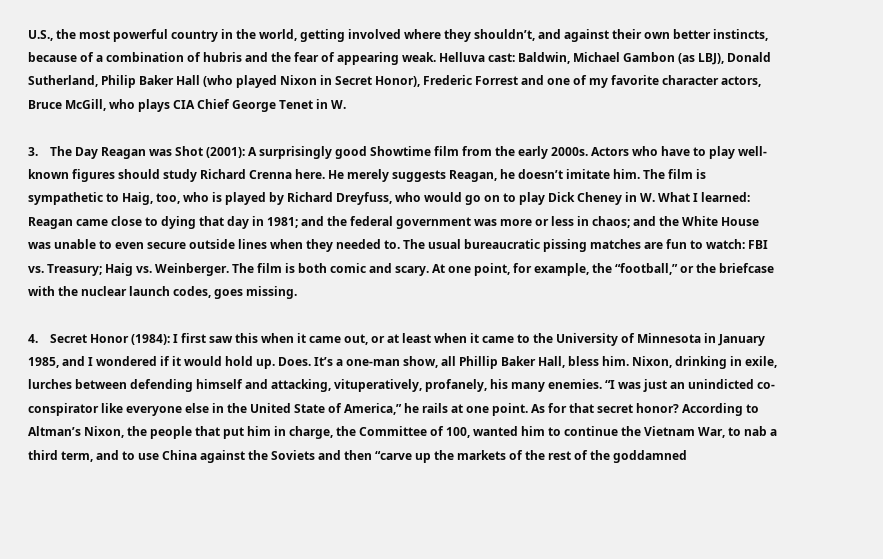U.S., the most powerful country in the world, getting involved where they shouldn’t, and against their own better instincts, because of a combination of hubris and the fear of appearing weak. Helluva cast: Baldwin, Michael Gambon (as LBJ), Donald Sutherland, Philip Baker Hall (who played Nixon in Secret Honor), Frederic Forrest and one of my favorite character actors, Bruce McGill, who plays CIA Chief George Tenet in W.

3.    The Day Reagan was Shot (2001): A surprisingly good Showtime film from the early 2000s. Actors who have to play well-known figures should study Richard Crenna here. He merely suggests Reagan, he doesn’t imitate him. The film is sympathetic to Haig, too, who is played by Richard Dreyfuss, who would go on to play Dick Cheney in W. What I learned: Reagan came close to dying that day in 1981; and the federal government was more or less in chaos; and the White House was unable to even secure outside lines when they needed to. The usual bureaucratic pissing matches are fun to watch: FBI vs. Treasury; Haig vs. Weinberger. The film is both comic and scary. At one point, for example, the “football,” or the briefcase with the nuclear launch codes, goes missing.

4.    Secret Honor (1984): I first saw this when it came out, or at least when it came to the University of Minnesota in January 1985, and I wondered if it would hold up. Does. It’s a one-man show, all Phillip Baker Hall, bless him. Nixon, drinking in exile, lurches between defending himself and attacking, vituperatively, profanely, his many enemies. “I was just an unindicted co-conspirator like everyone else in the United State of America,” he rails at one point. As for that secret honor? According to Altman’s Nixon, the people that put him in charge, the Committee of 100, wanted him to continue the Vietnam War, to nab a third term, and to use China against the Soviets and then “carve up the markets of the rest of the goddamned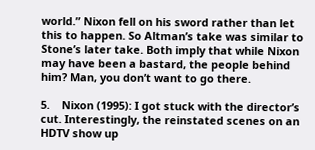world.” Nixon fell on his sword rather than let this to happen. So Altman’s take was similar to Stone’s later take. Both imply that while Nixon may have been a bastard, the people behind him? Man, you don’t want to go there.

5.    Nixon (1995): I got stuck with the director’s cut. Interestingly, the reinstated scenes on an HDTV show up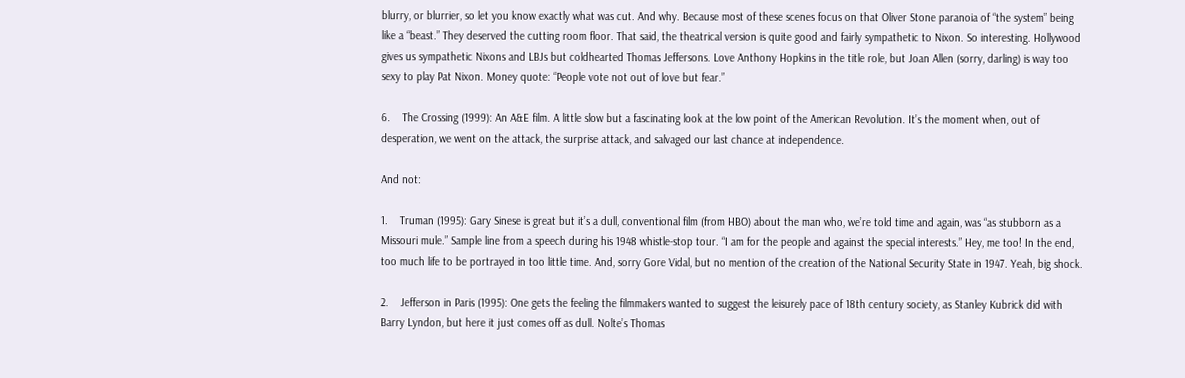blurry, or blurrier, so let you know exactly what was cut. And why. Because most of these scenes focus on that Oliver Stone paranoia of “the system” being like a “beast.” They deserved the cutting room floor. That said, the theatrical version is quite good and fairly sympathetic to Nixon. So interesting. Hollywood gives us sympathetic Nixons and LBJs but coldhearted Thomas Jeffersons. Love Anthony Hopkins in the title role, but Joan Allen (sorry, darling) is way too sexy to play Pat Nixon. Money quote: “People vote not out of love but fear.”

6.    The Crossing (1999): An A&E film. A little slow but a fascinating look at the low point of the American Revolution. It’s the moment when, out of desperation, we went on the attack, the surprise attack, and salvaged our last chance at independence.

And not:

1.    Truman (1995): Gary Sinese is great but it’s a dull, conventional film (from HBO) about the man who, we’re told time and again, was “as stubborn as a Missouri mule.” Sample line from a speech during his 1948 whistle-stop tour. “I am for the people and against the special interests.” Hey, me too! In the end, too much life to be portrayed in too little time. And, sorry Gore Vidal, but no mention of the creation of the National Security State in 1947. Yeah, big shock.

2.    Jefferson in Paris (1995): One gets the feeling the filmmakers wanted to suggest the leisurely pace of 18th century society, as Stanley Kubrick did with Barry Lyndon, but here it just comes off as dull. Nolte’s Thomas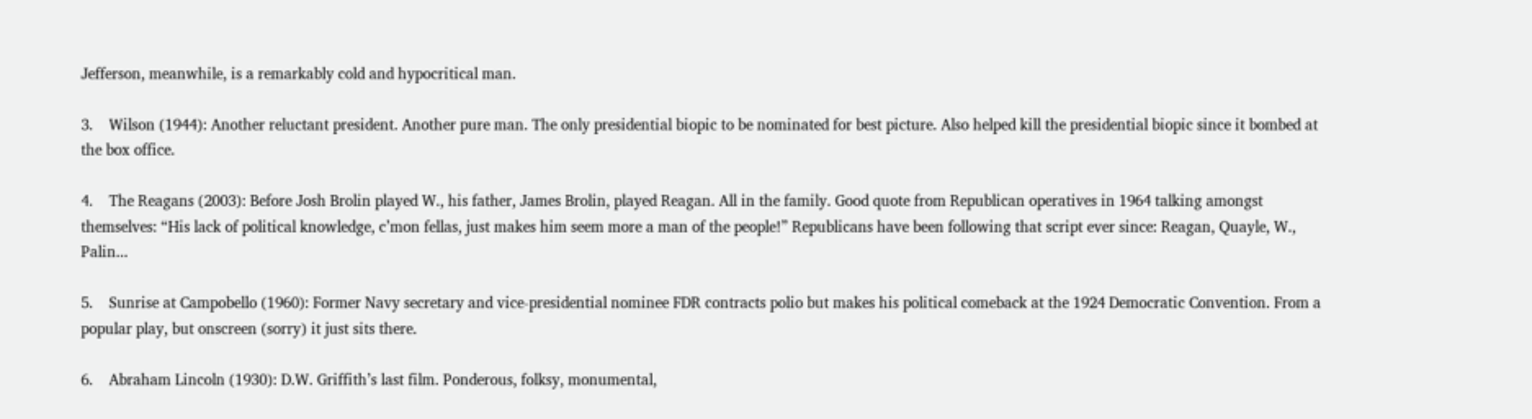Jefferson, meanwhile, is a remarkably cold and hypocritical man.

3.    Wilson (1944): Another reluctant president. Another pure man. The only presidential biopic to be nominated for best picture. Also helped kill the presidential biopic since it bombed at the box office.

4.    The Reagans (2003): Before Josh Brolin played W., his father, James Brolin, played Reagan. All in the family. Good quote from Republican operatives in 1964 talking amongst themselves: “His lack of political knowledge, c’mon fellas, just makes him seem more a man of the people!” Republicans have been following that script ever since: Reagan, Quayle, W., Palin...

5.    Sunrise at Campobello (1960): Former Navy secretary and vice-presidential nominee FDR contracts polio but makes his political comeback at the 1924 Democratic Convention. From a popular play, but onscreen (sorry) it just sits there.

6.    Abraham Lincoln (1930): D.W. Griffith’s last film. Ponderous, folksy, monumental,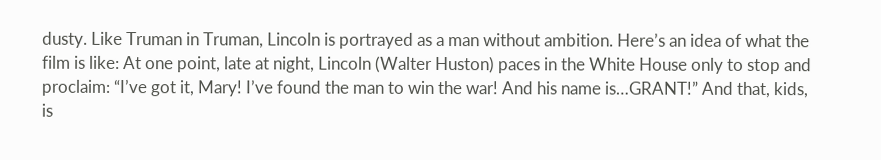dusty. Like Truman in Truman, Lincoln is portrayed as a man without ambition. Here’s an idea of what the film is like: At one point, late at night, Lincoln (Walter Huston) paces in the White House only to stop and proclaim: “I’ve got it, Mary! I’ve found the man to win the war! And his name is…GRANT!” And that, kids, is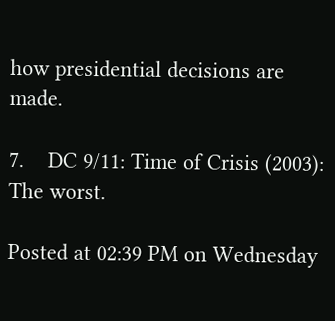how presidential decisions are made.

7.    DC 9/11: Time of Crisis (2003): The worst.

Posted at 02:39 PM on Wednesday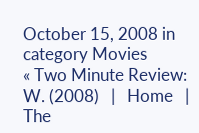October 15, 2008 in category Movies
« Two Minute Review: W. (2008)   |   Home   |   The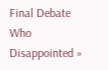Final Debate Who Disappointed »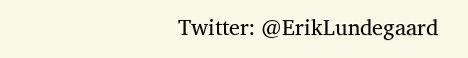Twitter: @ErikLundegaard